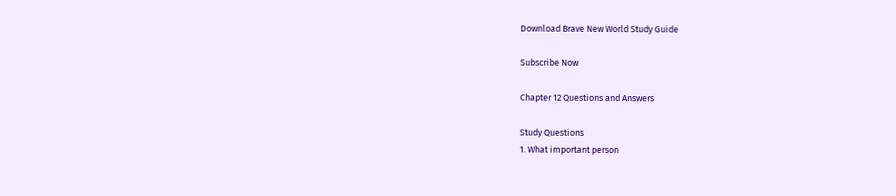Download Brave New World Study Guide

Subscribe Now

Chapter 12 Questions and Answers

Study Questions
1. What important person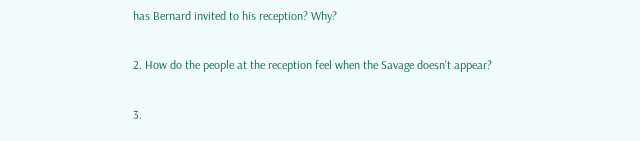has Bernard invited to his reception? Why?

2. How do the people at the reception feel when the Savage doesn’t appear?

3.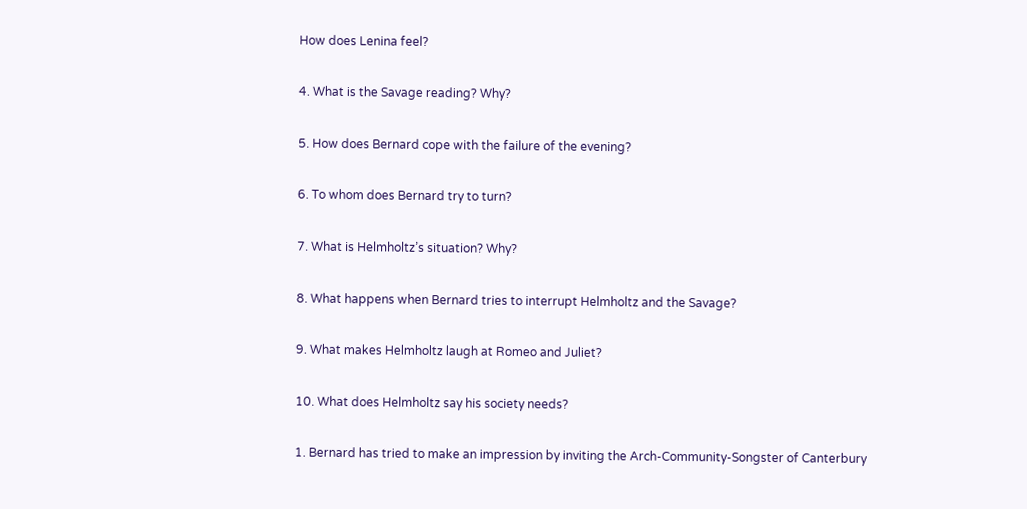How does Lenina feel?

4. What is the Savage reading? Why?

5. How does Bernard cope with the failure of the evening?

6. To whom does Bernard try to turn?

7. What is Helmholtz’s situation? Why?

8. What happens when Bernard tries to interrupt Helmholtz and the Savage?

9. What makes Helmholtz laugh at Romeo and Juliet?

10. What does Helmholtz say his society needs?

1. Bernard has tried to make an impression by inviting the Arch-Community-Songster of Canterbury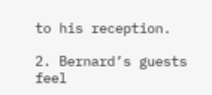to his reception.

2. Bernard’s guests feel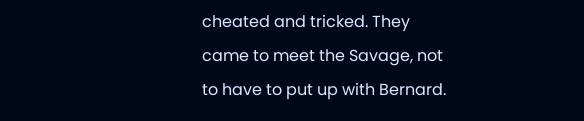cheated and tricked. They came to meet the Savage, not to have to put up with Bernard.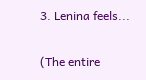3. Lenina feels...

(The entire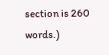section is 260 words.)